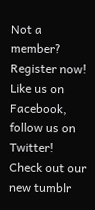Not a member? Register now!
Like us on Facebook, follow us on Twitter! Check out our new tumblr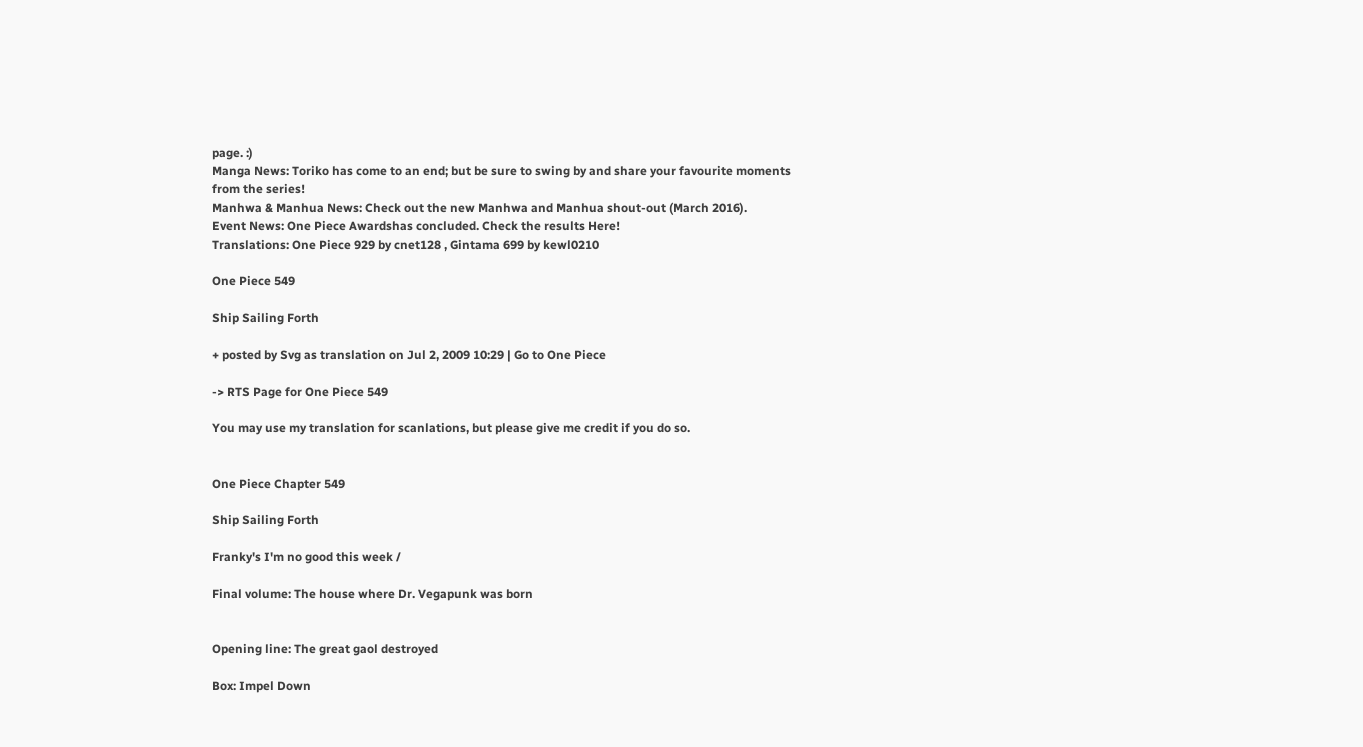page. :)
Manga News: Toriko has come to an end; but be sure to swing by and share your favourite moments from the series!
Manhwa & Manhua News: Check out the new Manhwa and Manhua shout-out (March 2016).
Event News: One Piece Awardshas concluded. Check the results Here!
Translations: One Piece 929 by cnet128 , Gintama 699 by kewl0210

One Piece 549

Ship Sailing Forth

+ posted by Svg as translation on Jul 2, 2009 10:29 | Go to One Piece

-> RTS Page for One Piece 549

You may use my translation for scanlations, but please give me credit if you do so.


One Piece Chapter 549

Ship Sailing Forth

Franky's I'm no good this week /

Final volume: The house where Dr. Vegapunk was born


Opening line: The great gaol destroyed

Box: Impel Down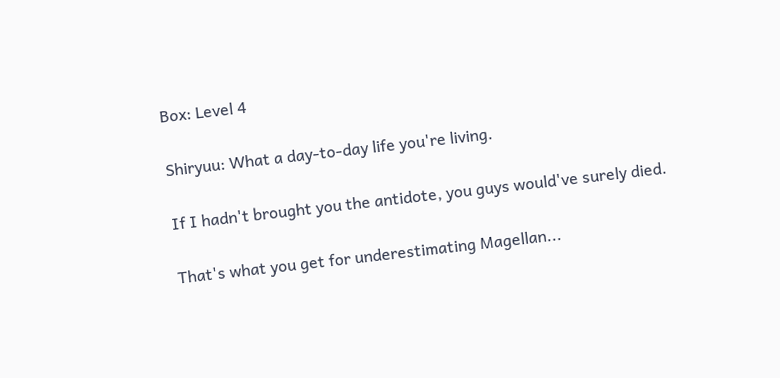Box: Level 4

Shiryuu: What a day-to-day life you're living.

If I hadn't brought you the antidote, you guys would've surely died.

That's what you get for underestimating Magellan...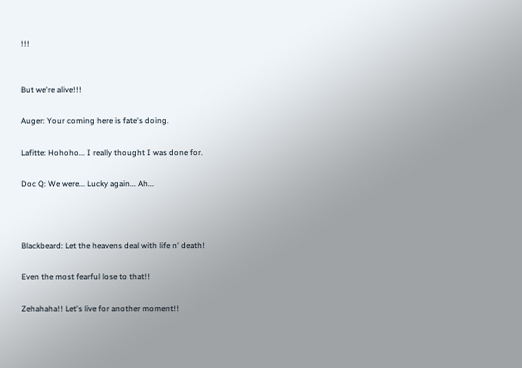!!!


But we're alive!!!

Auger: Your coming here is fate's doing.

Lafitte: Hohoho... I really thought I was done for.

Doc Q: We were... Lucky again... Ah...



Blackbeard: Let the heavens deal with life n' death!

Even the most fearful lose to that!!

Zehahaha!! Let's live for another moment!!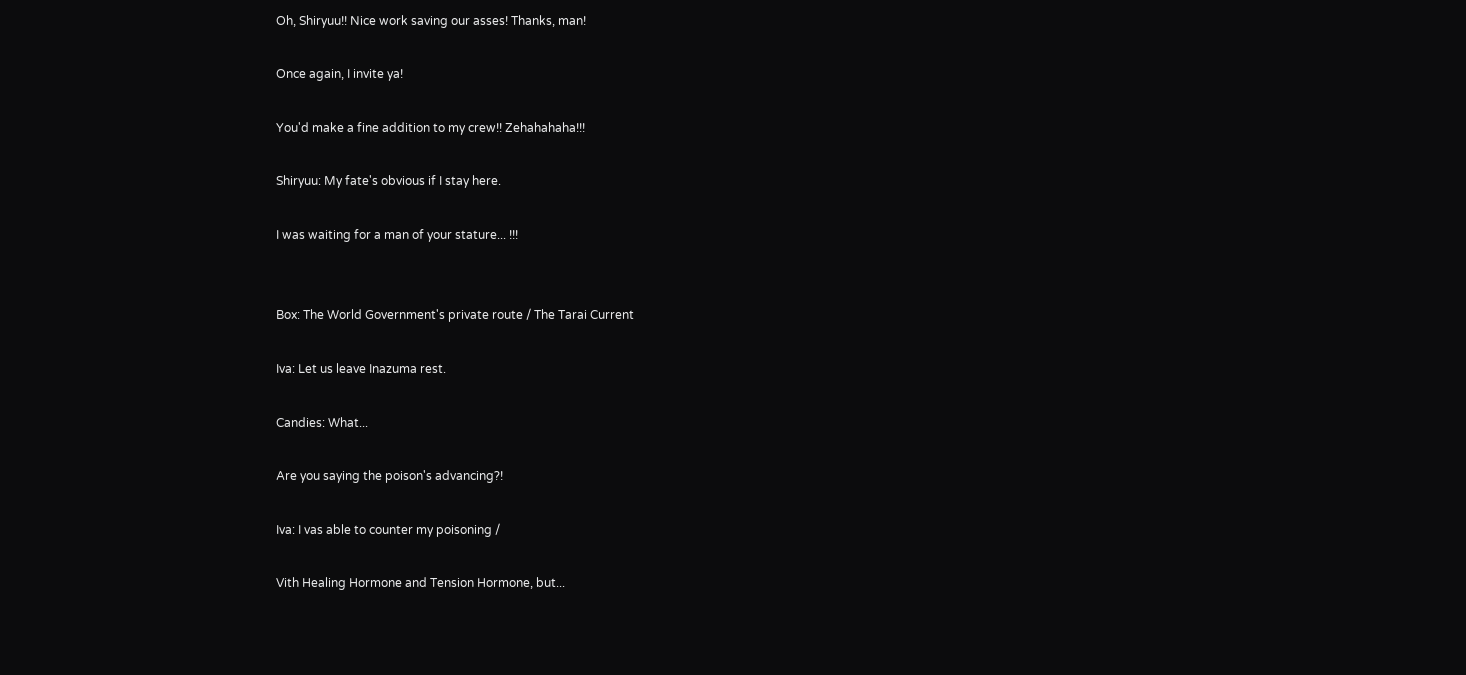Oh, Shiryuu!! Nice work saving our asses! Thanks, man!

Once again, I invite ya!

You'd make a fine addition to my crew!! Zehahahaha!!!

Shiryuu: My fate's obvious if I stay here.

I was waiting for a man of your stature... !!!


Box: The World Government's private route / The Tarai Current

Iva: Let us leave Inazuma rest.

Candies: What...

Are you saying the poison's advancing?!

Iva: I vas able to counter my poisoning /

Vith Healing Hormone and Tension Hormone, but...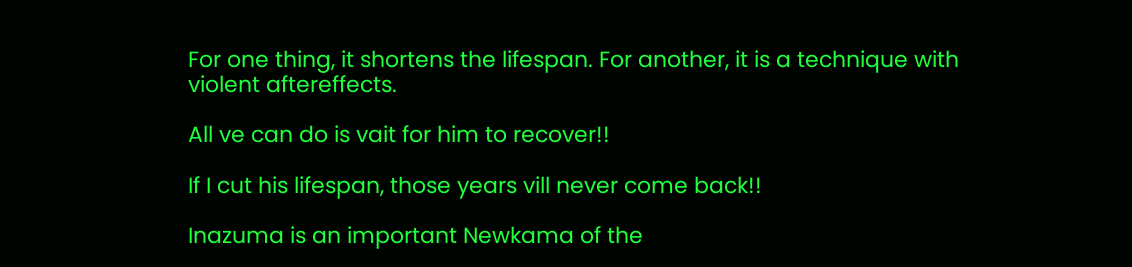For one thing, it shortens the lifespan. For another, it is a technique with violent aftereffects.

All ve can do is vait for him to recover!!

If I cut his lifespan, those years vill never come back!!

Inazuma is an important Newkama of the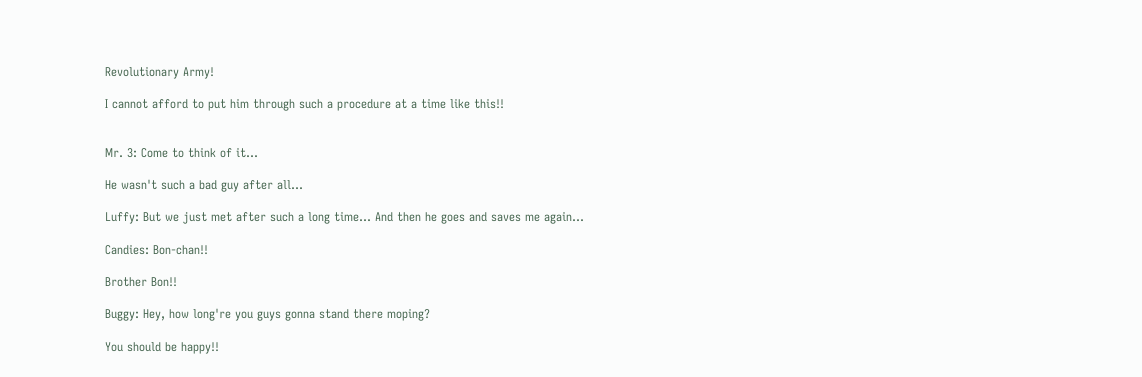Revolutionary Army!

I cannot afford to put him through such a procedure at a time like this!!


Mr. 3: Come to think of it...

He wasn't such a bad guy after all...

Luffy: But we just met after such a long time... And then he goes and saves me again...

Candies: Bon-chan!!

Brother Bon!!

Buggy: Hey, how long're you guys gonna stand there moping?

You should be happy!!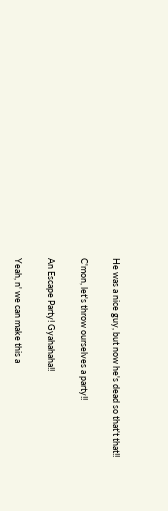He was a nice guy, but now he's dead so that't that!!

C'mon, let's throw ourselves a party!!

An Escape Party! Gyahahaha!!

Yeah, n' we can make this a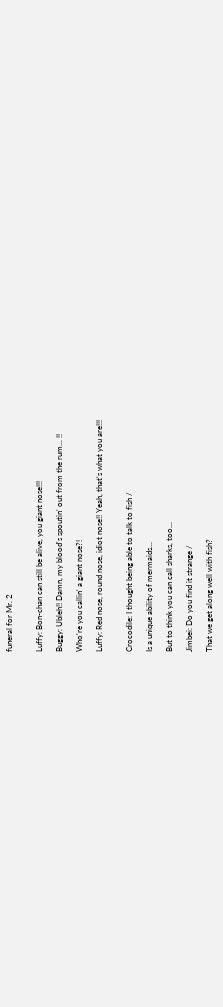funeral for Mr. 2


Luffy: Bon-chan can still be alive, you giant nose!!!

Buggy: Ubleh!! Damn, my blood's spoutin' out from the rum... !!

Who're you callin' a giant nose?!

Luffy: Red nose, round nose, idiot nose!! Yeah, that's what you are!!!


Crocodile: I thought being able to talk to fish /

Is a unique ability of mermaids...

But to think you can call sharks, too...

Jimbei: Do you find it strange /

That we get along well with fish?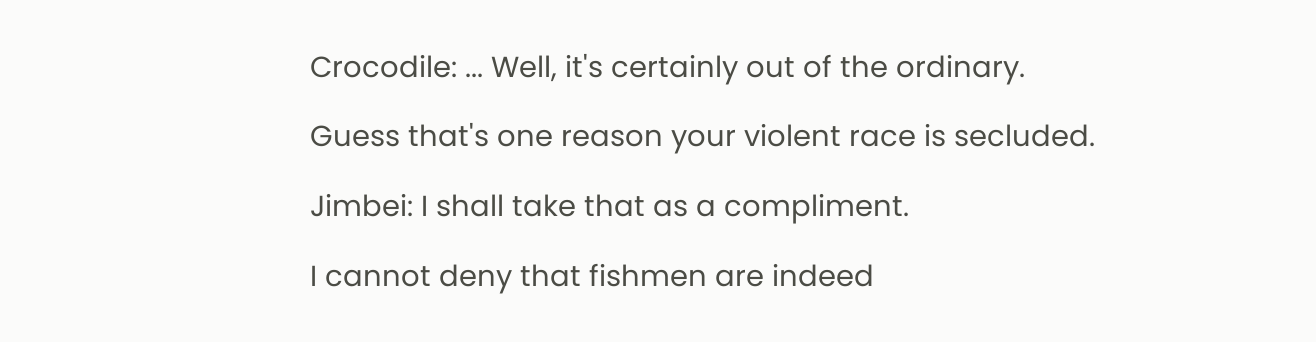Crocodile: ... Well, it's certainly out of the ordinary.

Guess that's one reason your violent race is secluded.

Jimbei: I shall take that as a compliment.

I cannot deny that fishmen are indeed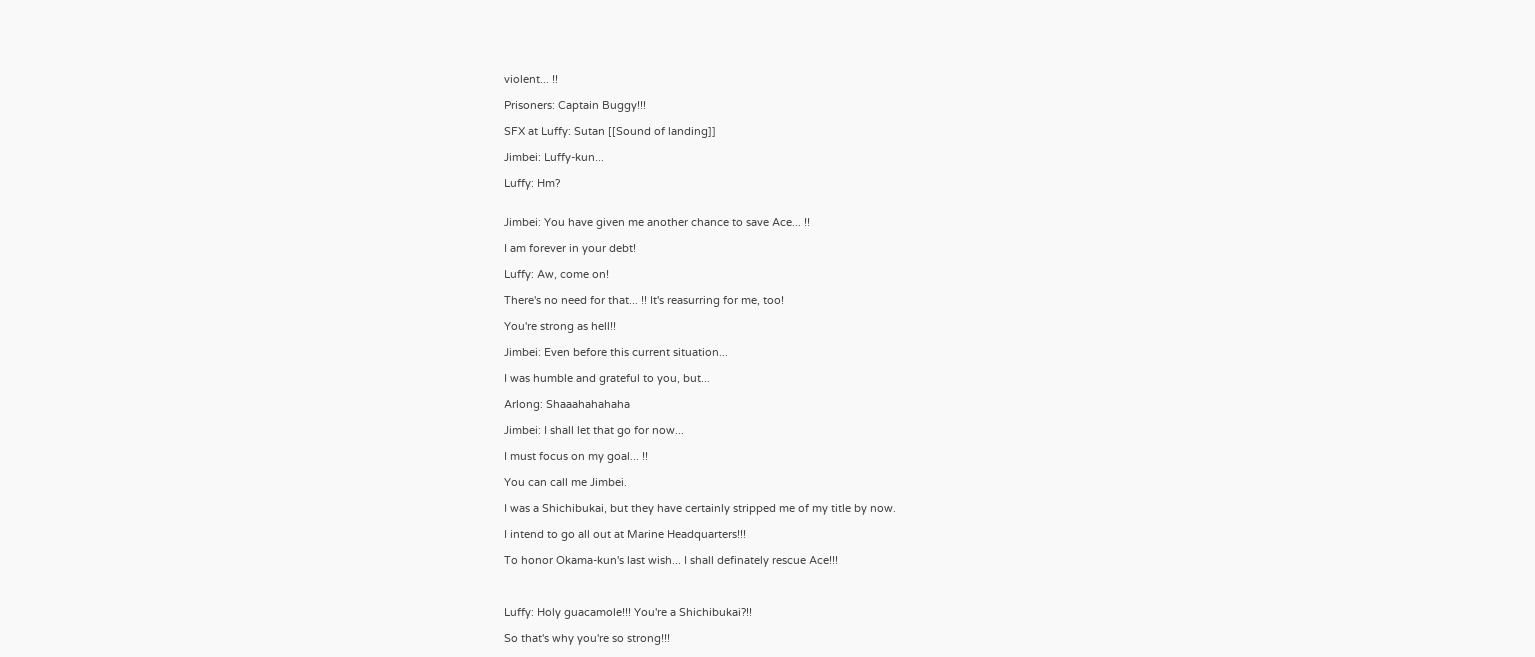violent... !!

Prisoners: Captain Buggy!!!

SFX at Luffy: Sutan [[Sound of landing]]

Jimbei: Luffy-kun...

Luffy: Hm?


Jimbei: You have given me another chance to save Ace... !!

I am forever in your debt!

Luffy: Aw, come on!

There's no need for that... !! It's reasurring for me, too!

You're strong as hell!!

Jimbei: Even before this current situation...

I was humble and grateful to you, but...

Arlong: Shaaahahahaha

Jimbei: I shall let that go for now...

I must focus on my goal... !!

You can call me Jimbei.

I was a Shichibukai, but they have certainly stripped me of my title by now.

I intend to go all out at Marine Headquarters!!!

To honor Okama-kun's last wish... I shall definately rescue Ace!!!



Luffy: Holy guacamole!!! You're a Shichibukai?!!

So that's why you're so strong!!!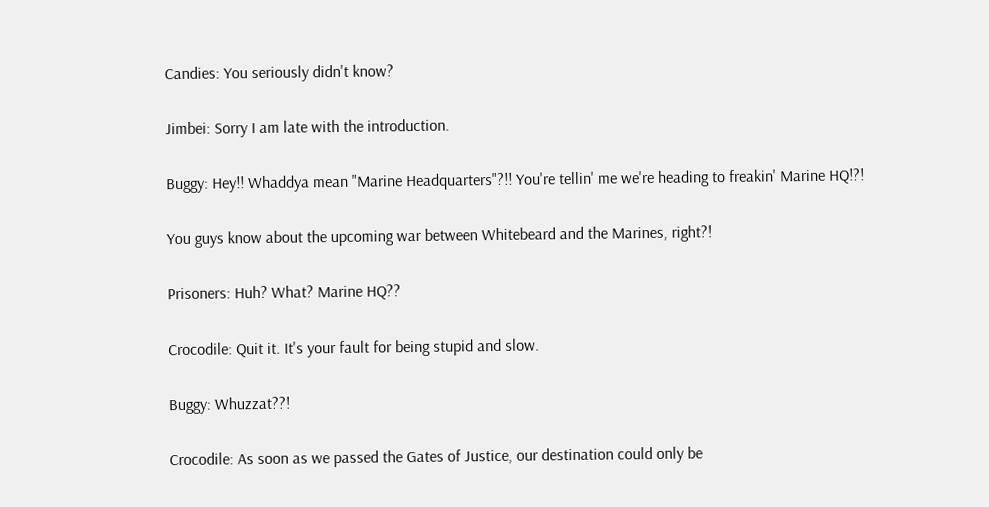Candies: You seriously didn't know?

Jimbei: Sorry I am late with the introduction.

Buggy: Hey!! Whaddya mean "Marine Headquarters"?!! You're tellin' me we're heading to freakin' Marine HQ!?!

You guys know about the upcoming war between Whitebeard and the Marines, right?!

Prisoners: Huh? What? Marine HQ??

Crocodile: Quit it. It's your fault for being stupid and slow.

Buggy: Whuzzat??!

Crocodile: As soon as we passed the Gates of Justice, our destination could only be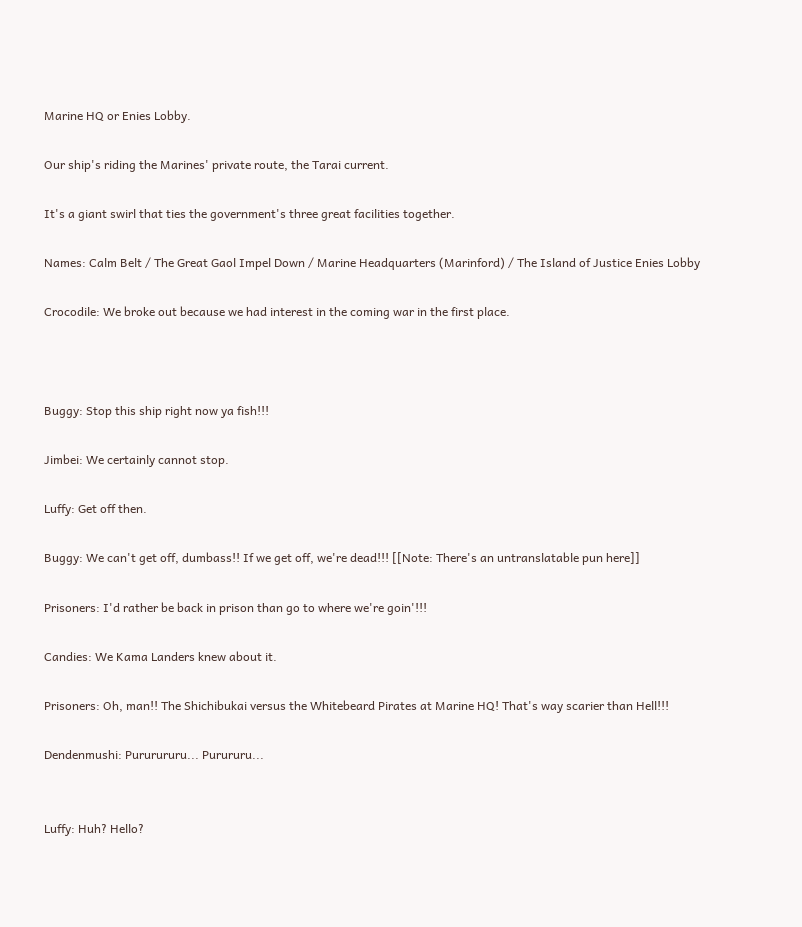Marine HQ or Enies Lobby.

Our ship's riding the Marines' private route, the Tarai current.

It's a giant swirl that ties the government's three great facilities together.

Names: Calm Belt / The Great Gaol Impel Down / Marine Headquarters (Marinford) / The Island of Justice Enies Lobby

Crocodile: We broke out because we had interest in the coming war in the first place.



Buggy: Stop this ship right now ya fish!!!

Jimbei: We certainly cannot stop.

Luffy: Get off then.

Buggy: We can't get off, dumbass!! If we get off, we're dead!!! [[Note: There's an untranslatable pun here]]

Prisoners: I'd rather be back in prison than go to where we're goin'!!!

Candies: We Kama Landers knew about it.

Prisoners: Oh, man!! The Shichibukai versus the Whitebeard Pirates at Marine HQ! That's way scarier than Hell!!!

Dendenmushi: Pururururu... Purururu...


Luffy: Huh? Hello?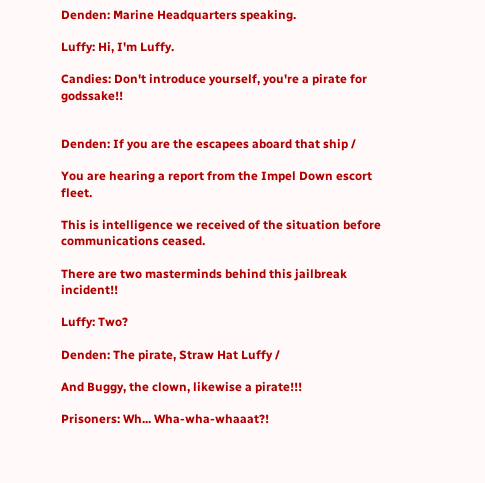Denden: Marine Headquarters speaking.

Luffy: Hi, I'm Luffy.

Candies: Don't introduce yourself, you're a pirate for godssake!!


Denden: If you are the escapees aboard that ship /

You are hearing a report from the Impel Down escort fleet.

This is intelligence we received of the situation before communications ceased.

There are two masterminds behind this jailbreak incident!!

Luffy: Two?

Denden: The pirate, Straw Hat Luffy /

And Buggy, the clown, likewise a pirate!!!

Prisoners: Wh... Wha-wha-whaaat?!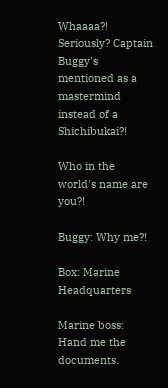Whaaaa?! Seriously? Captain Buggy's mentioned as a mastermind instead of a Shichibukai?!

Who in the world's name are you?!

Buggy: Why me?!

Box: Marine Headquarters

Marine boss: Hand me the documents.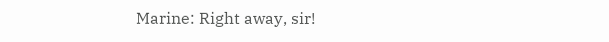Marine: Right away, sir!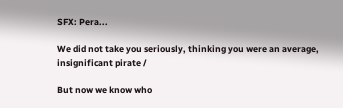SFX: Pera...

We did not take you seriously, thinking you were an average, insignificant pirate /

But now we know who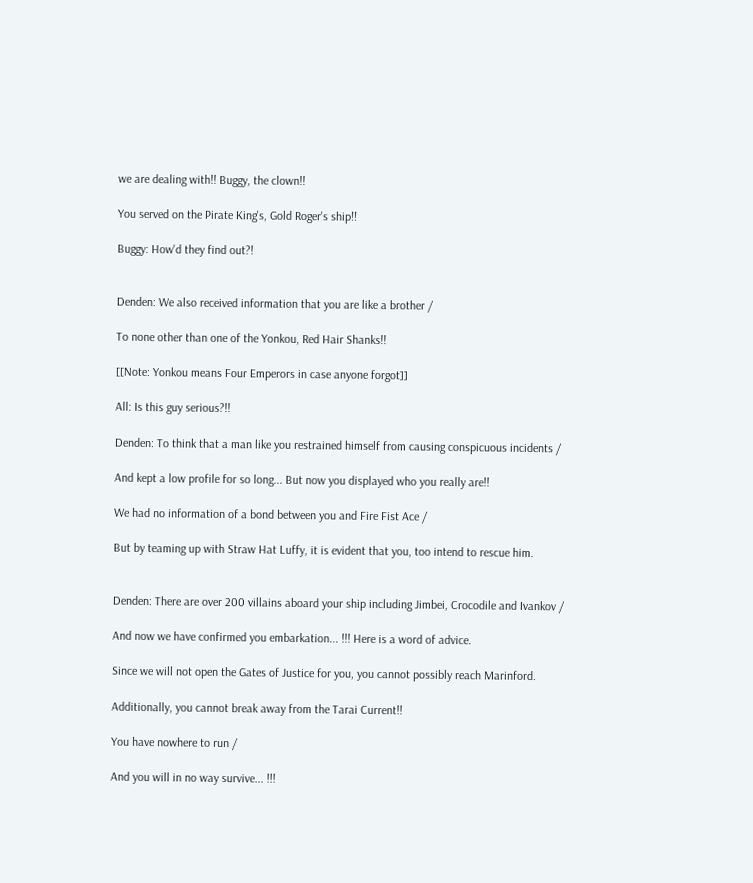we are dealing with!! Buggy, the clown!!

You served on the Pirate King's, Gold Roger's ship!!

Buggy: How'd they find out?!


Denden: We also received information that you are like a brother /

To none other than one of the Yonkou, Red Hair Shanks!!

[[Note: Yonkou means Four Emperors in case anyone forgot]]

All: Is this guy serious?!!

Denden: To think that a man like you restrained himself from causing conspicuous incidents /

And kept a low profile for so long... But now you displayed who you really are!!

We had no information of a bond between you and Fire Fist Ace /

But by teaming up with Straw Hat Luffy, it is evident that you, too intend to rescue him.


Denden: There are over 200 villains aboard your ship including Jimbei, Crocodile and Ivankov /

And now we have confirmed you embarkation... !!! Here is a word of advice.

Since we will not open the Gates of Justice for you, you cannot possibly reach Marinford.

Additionally, you cannot break away from the Tarai Current!!

You have nowhere to run /

And you will in no way survive... !!!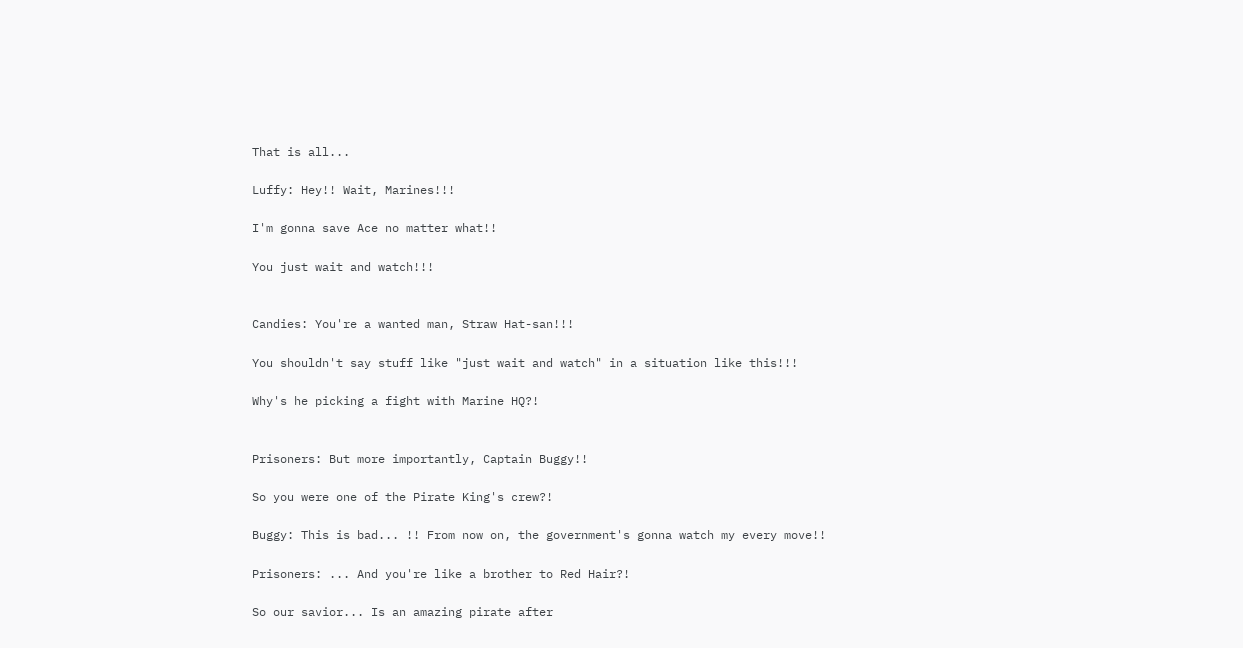That is all...

Luffy: Hey!! Wait, Marines!!!

I'm gonna save Ace no matter what!!

You just wait and watch!!!


Candies: You're a wanted man, Straw Hat-san!!!

You shouldn't say stuff like "just wait and watch" in a situation like this!!!

Why's he picking a fight with Marine HQ?!


Prisoners: But more importantly, Captain Buggy!!

So you were one of the Pirate King's crew?!

Buggy: This is bad... !! From now on, the government's gonna watch my every move!!

Prisoners: ... And you're like a brother to Red Hair?!

So our savior... Is an amazing pirate after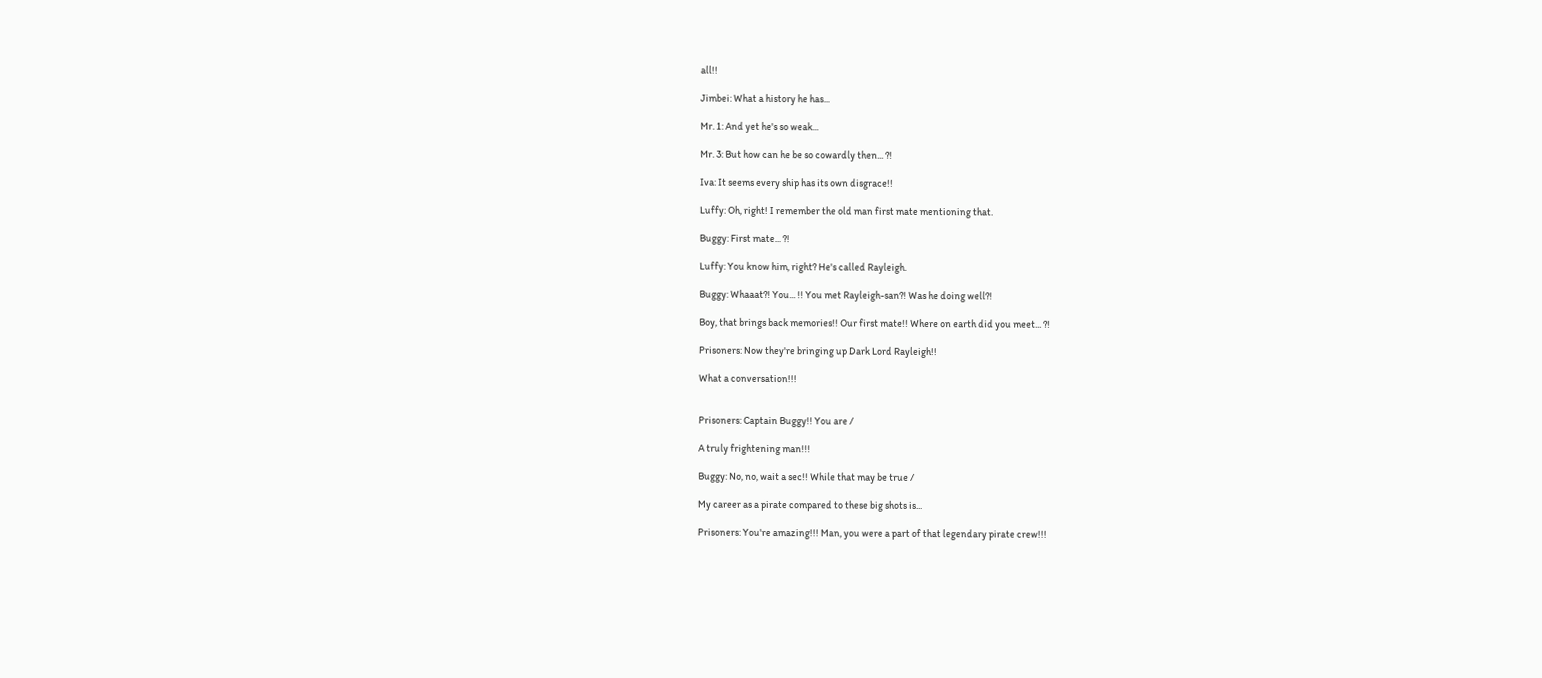all!!

Jimbei: What a history he has...

Mr. 1: And yet he's so weak...

Mr. 3: But how can he be so cowardly then... ?!

Iva: It seems every ship has its own disgrace!!

Luffy: Oh, right! I remember the old man first mate mentioning that.

Buggy: First mate... ?!

Luffy: You know him, right? He's called Rayleigh.

Buggy: Whaaat?! You... !! You met Rayleigh-san?! Was he doing well?!

Boy, that brings back memories!! Our first mate!! Where on earth did you meet... ?!

Prisoners: Now they're bringing up Dark Lord Rayleigh!!

What a conversation!!!


Prisoners: Captain Buggy!! You are /

A truly frightening man!!!

Buggy: No, no, wait a sec!! While that may be true /

My career as a pirate compared to these big shots is...

Prisoners: You're amazing!!! Man, you were a part of that legendary pirate crew!!!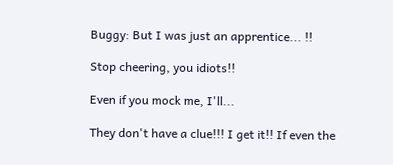Buggy: But I was just an apprentice... !!

Stop cheering, you idiots!!

Even if you mock me, I'll...

They don't have a clue!!! I get it!! If even the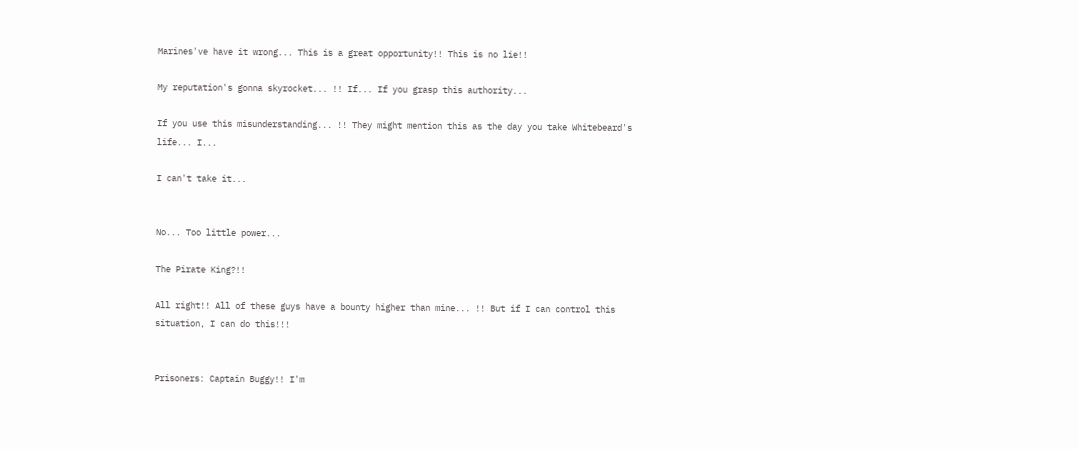Marines've have it wrong... This is a great opportunity!! This is no lie!!

My reputation's gonna skyrocket... !! If... If you grasp this authority...

If you use this misunderstanding... !! They might mention this as the day you take Whitebeard's life... I...

I can't take it...


No... Too little power...

The Pirate King?!!

All right!! All of these guys have a bounty higher than mine... !! But if I can control this situation, I can do this!!!


Prisoners: Captain Buggy!! I'm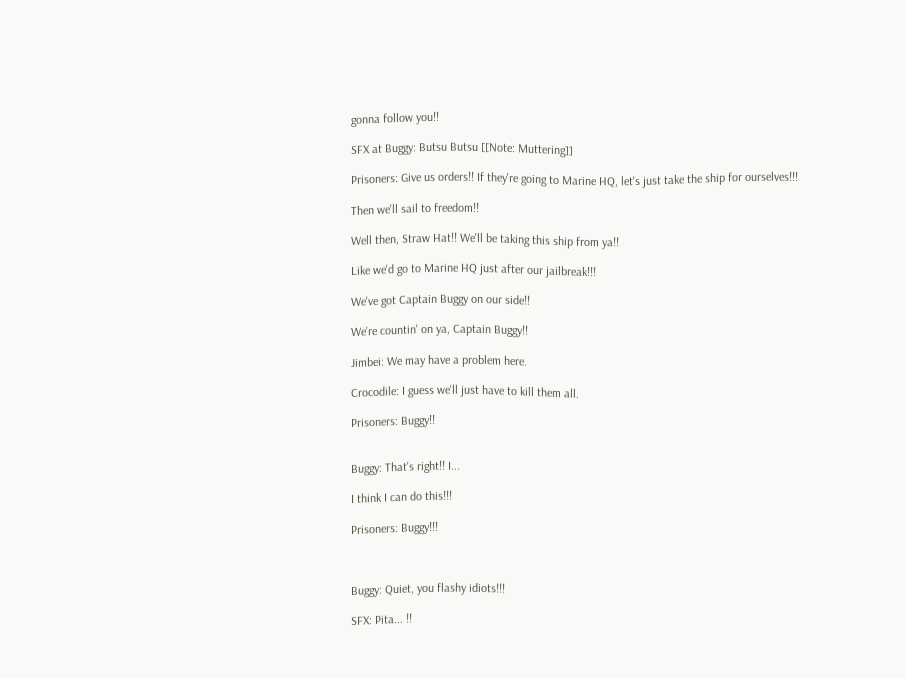gonna follow you!!

SFX at Buggy: Butsu Butsu [[Note: Muttering]]

Prisoners: Give us orders!! If they're going to Marine HQ, let's just take the ship for ourselves!!!

Then we'll sail to freedom!!

Well then, Straw Hat!! We'll be taking this ship from ya!!

Like we'd go to Marine HQ just after our jailbreak!!!

We've got Captain Buggy on our side!!

We're countin' on ya, Captain Buggy!!

Jimbei: We may have a problem here.

Crocodile: I guess we'll just have to kill them all.

Prisoners: Buggy!!


Buggy: That's right!! I...

I think I can do this!!!

Prisoners: Buggy!!!



Buggy: Quiet, you flashy idiots!!!

SFX: Pita... !!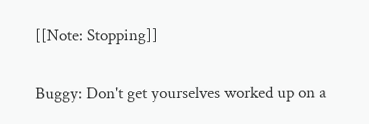[[Note: Stopping]]

Buggy: Don't get yourselves worked up on a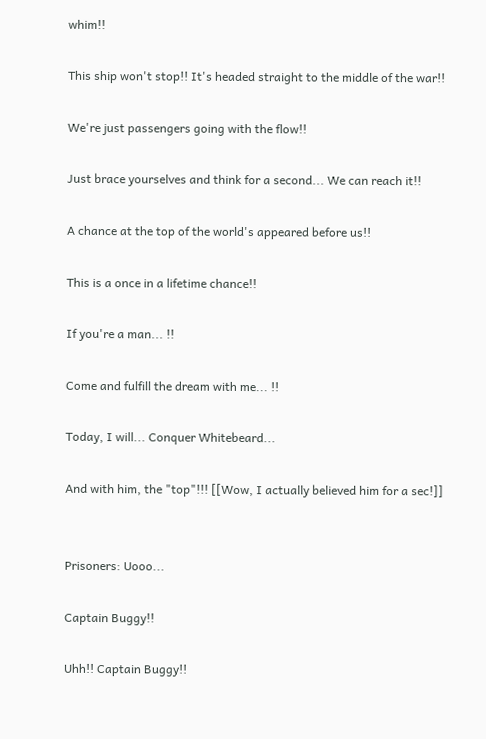whim!!

This ship won't stop!! It's headed straight to the middle of the war!!

We're just passengers going with the flow!!

Just brace yourselves and think for a second... We can reach it!!

A chance at the top of the world's appeared before us!!

This is a once in a lifetime chance!!

If you're a man... !!

Come and fulfill the dream with me... !!

Today, I will... Conquer Whitebeard...

And with him, the "top"!!! [[Wow, I actually believed him for a sec!]]


Prisoners: Uooo...

Captain Buggy!!

Uhh!! Captain Buggy!!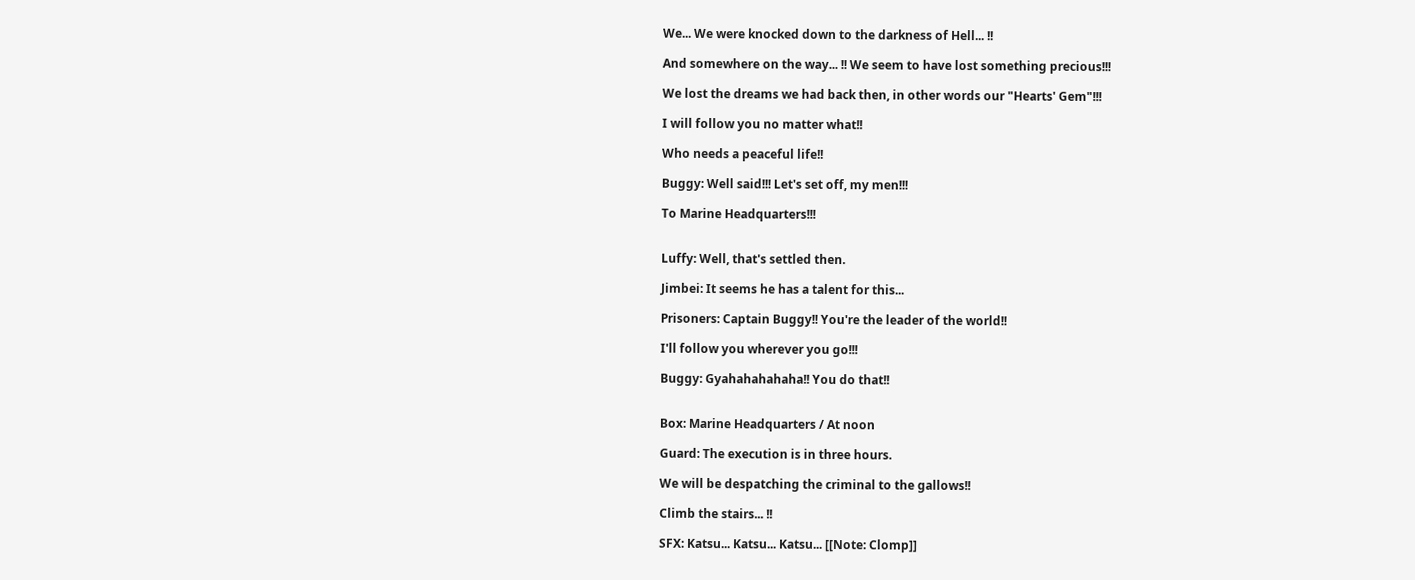We... We were knocked down to the darkness of Hell... !!

And somewhere on the way... !! We seem to have lost something precious!!!

We lost the dreams we had back then, in other words our "Hearts' Gem"!!!

I will follow you no matter what!!

Who needs a peaceful life!!

Buggy: Well said!!! Let's set off, my men!!!

To Marine Headquarters!!!


Luffy: Well, that's settled then.

Jimbei: It seems he has a talent for this...

Prisoners: Captain Buggy!! You're the leader of the world!!

I'll follow you wherever you go!!!

Buggy: Gyahahahahaha!! You do that!!


Box: Marine Headquarters / At noon

Guard: The execution is in three hours.

We will be despatching the criminal to the gallows!!

Climb the stairs... !!

SFX: Katsu... Katsu... Katsu... [[Note: Clomp]]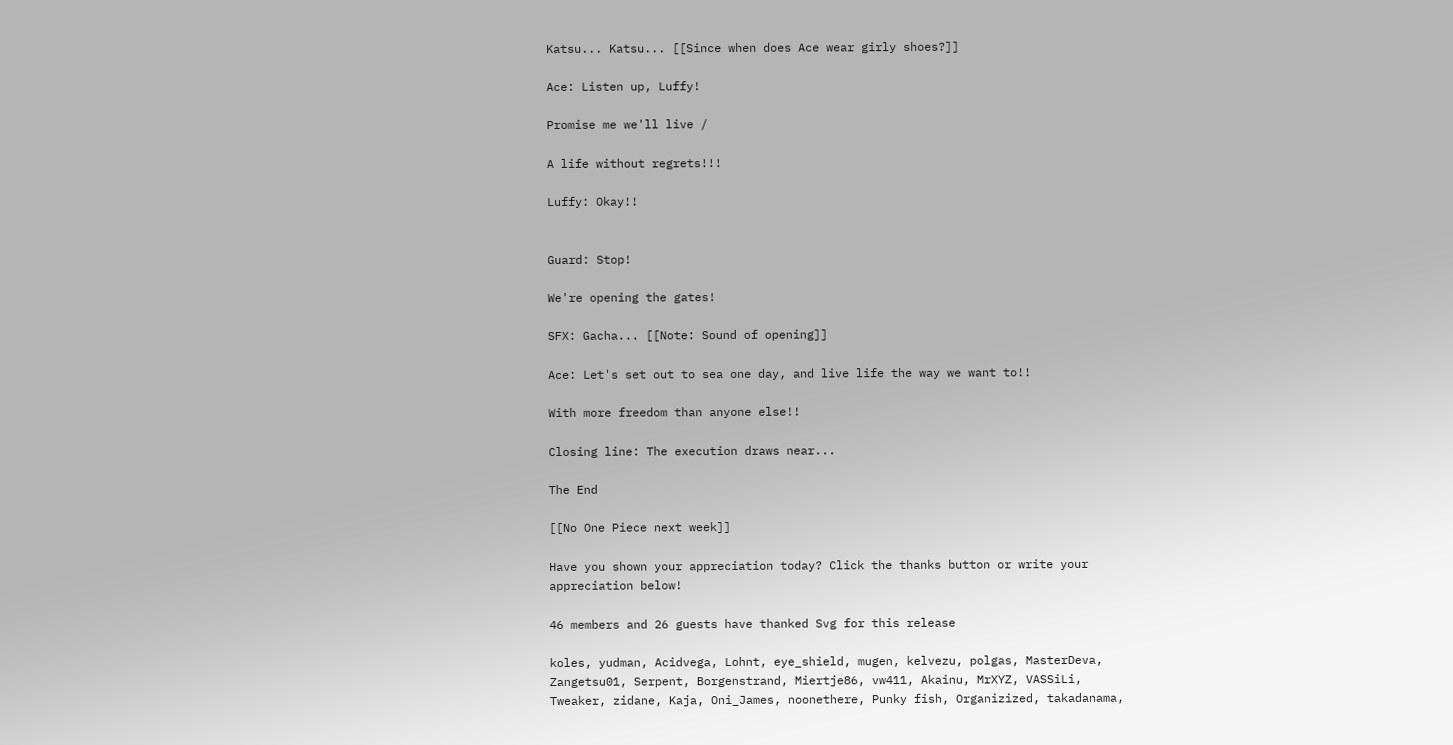Katsu... Katsu... [[Since when does Ace wear girly shoes?]]

Ace: Listen up, Luffy!

Promise me we'll live /

A life without regrets!!!

Luffy: Okay!!


Guard: Stop!

We're opening the gates!

SFX: Gacha... [[Note: Sound of opening]]

Ace: Let's set out to sea one day, and live life the way we want to!!

With more freedom than anyone else!!

Closing line: The execution draws near...

The End

[[No One Piece next week]]

Have you shown your appreciation today? Click the thanks button or write your appreciation below!

46 members and 26 guests have thanked Svg for this release

koles, yudman, Acidvega, Lohnt, eye_shield, mugen, kelvezu, polgas, MasterDeva, Zangetsu01, Serpent, Borgenstrand, Miertje86, vw411, Akainu, MrXYZ, VASSiLi, Tweaker, zidane, Kaja, Oni_James, noonethere, Punky fish, Organizized, takadanama,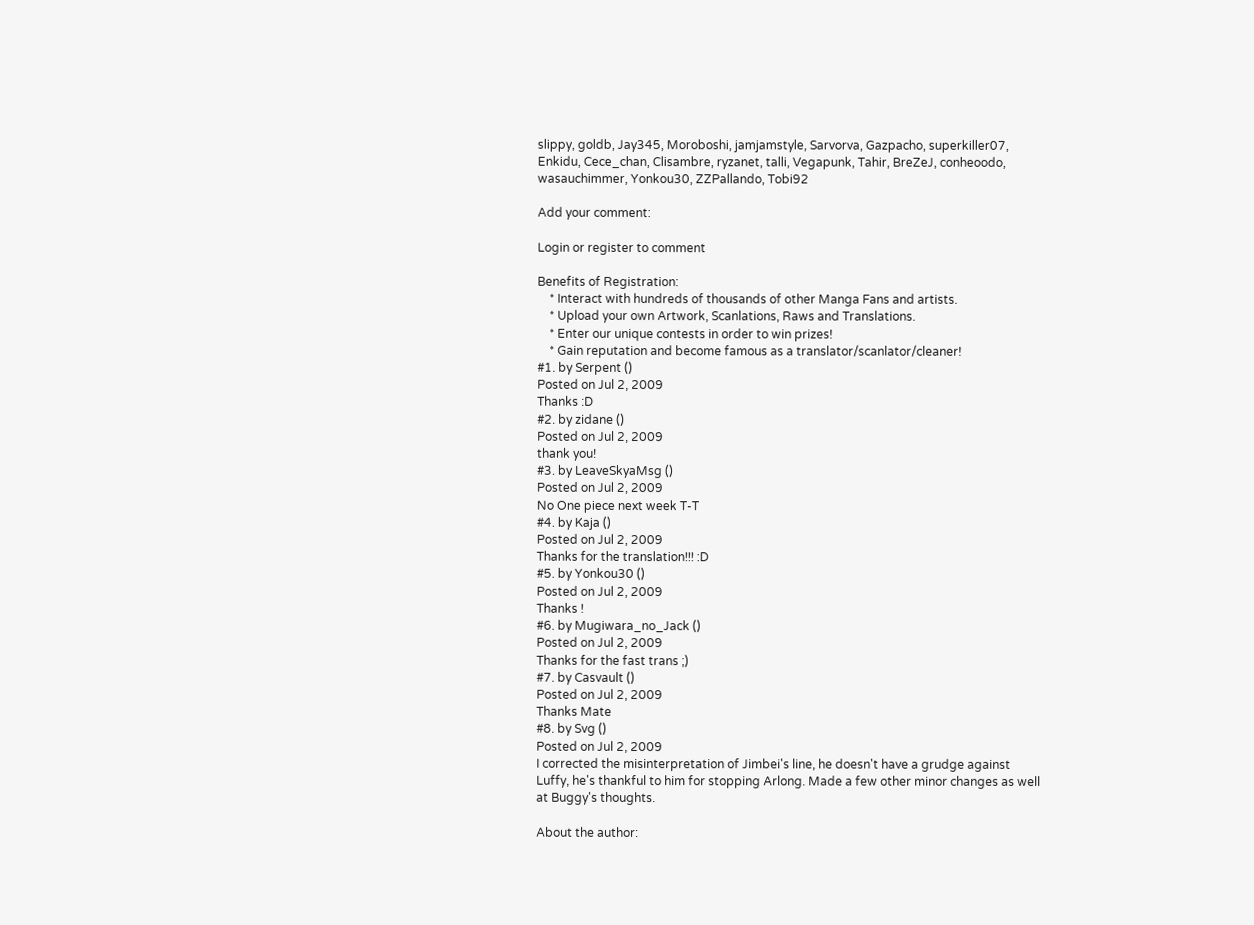slippy, goldb, Jay345, Moroboshi, jamjamstyle, Sarvorva, Gazpacho, superkiller07, Enkidu, Cece_chan, Clisambre, ryzanet, talli, Vegapunk, Tahir, BreZeJ, conheoodo, wasauchimmer, Yonkou30, ZZPallando, Tobi92

Add your comment:

Login or register to comment

Benefits of Registration:
    * Interact with hundreds of thousands of other Manga Fans and artists.
    * Upload your own Artwork, Scanlations, Raws and Translations.
    * Enter our unique contests in order to win prizes!
    * Gain reputation and become famous as a translator/scanlator/cleaner!
#1. by Serpent ()
Posted on Jul 2, 2009
Thanks :D
#2. by zidane ()
Posted on Jul 2, 2009
thank you!
#3. by LeaveSkyaMsg ()
Posted on Jul 2, 2009
No One piece next week T-T
#4. by Kaja ()
Posted on Jul 2, 2009
Thanks for the translation!!! :D
#5. by Yonkou30 ()
Posted on Jul 2, 2009
Thanks !
#6. by Mugiwara_no_Jack ()
Posted on Jul 2, 2009
Thanks for the fast trans ;)
#7. by Casvault ()
Posted on Jul 2, 2009
Thanks Mate
#8. by Svg ()
Posted on Jul 2, 2009
I corrected the misinterpretation of Jimbei's line, he doesn't have a grudge against Luffy, he's thankful to him for stopping Arlong. Made a few other minor changes as well at Buggy's thoughts.

About the author: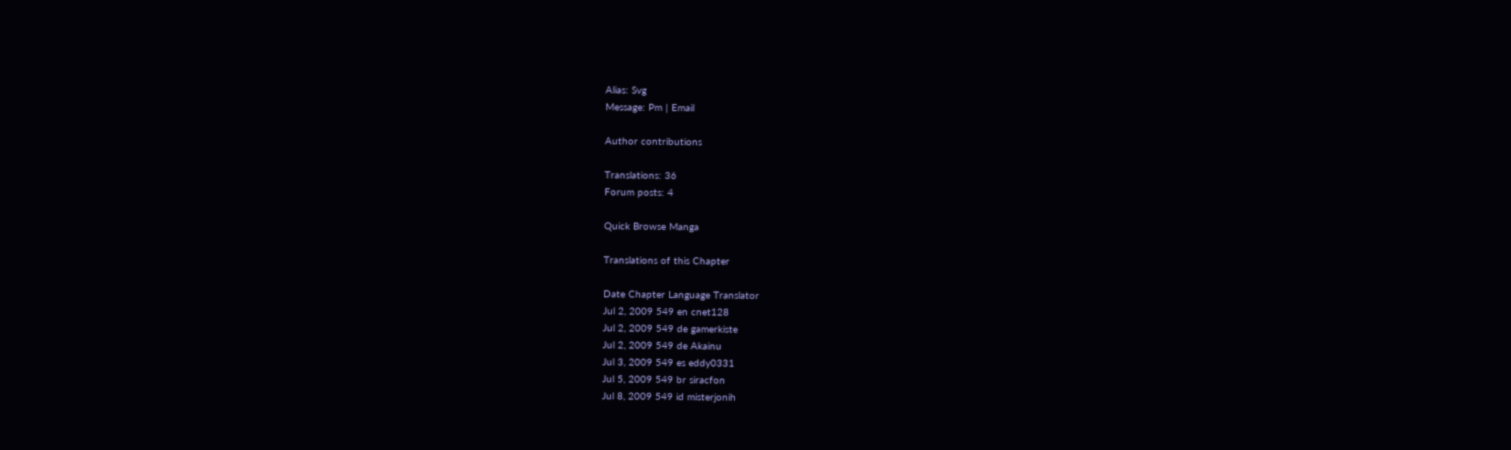Alias: Svg
Message: Pm | Email

Author contributions

Translations: 36
Forum posts: 4

Quick Browse Manga

Translations of this Chapter

Date Chapter Language Translator
Jul 2, 2009 549 en cnet128
Jul 2, 2009 549 de gamerkiste
Jul 2, 2009 549 de Akainu
Jul 3, 2009 549 es eddy0331
Jul 5, 2009 549 br siracfon
Jul 8, 2009 549 id misterjonih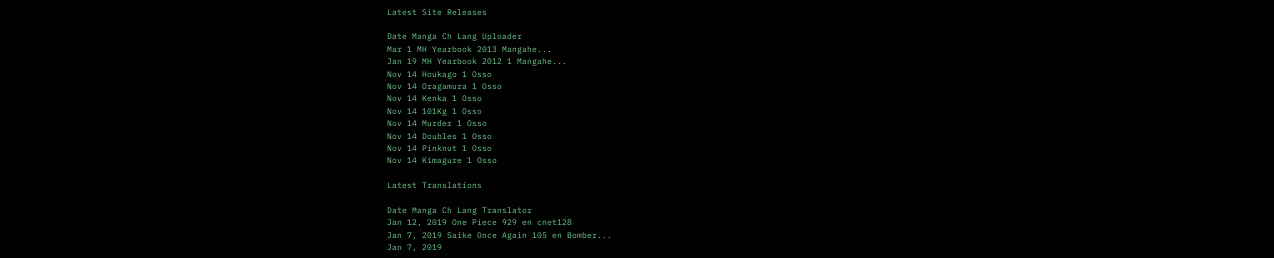Latest Site Releases

Date Manga Ch Lang Uploader
Mar 1 MH Yearbook 2013 Mangahe...
Jan 19 MH Yearbook 2012 1 Mangahe...
Nov 14 Houkago 1 Osso
Nov 14 Oragamura 1 Osso
Nov 14 Kenka 1 Osso
Nov 14 101Kg 1 Osso
Nov 14 Murder 1 Osso
Nov 14 Doubles 1 Osso
Nov 14 Pinknut 1 Osso
Nov 14 Kimagure 1 Osso

Latest Translations

Date Manga Ch Lang Translator
Jan 12, 2019 One Piece 929 en cnet128
Jan 7, 2019 Saike Once Again 105 en Bomber...
Jan 7, 2019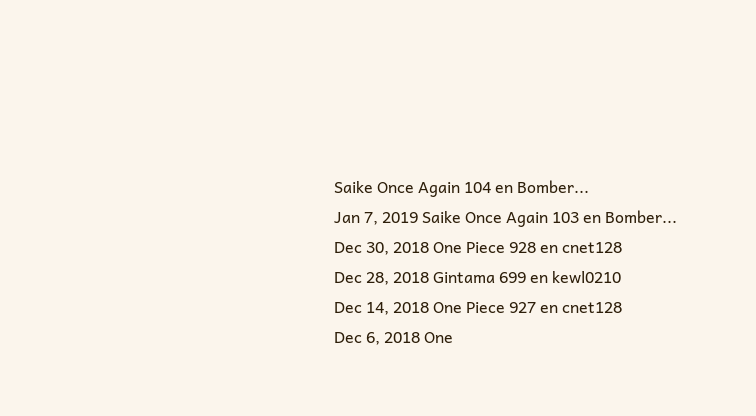Saike Once Again 104 en Bomber...
Jan 7, 2019 Saike Once Again 103 en Bomber...
Dec 30, 2018 One Piece 928 en cnet128
Dec 28, 2018 Gintama 699 en kewl0210
Dec 14, 2018 One Piece 927 en cnet128
Dec 6, 2018 One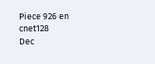Piece 926 en cnet128
Dec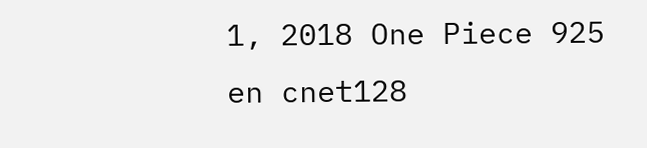1, 2018 One Piece 925 en cnet128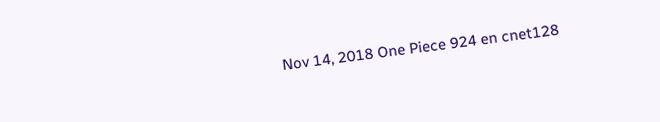Nov 14, 2018 One Piece 924 en cnet128